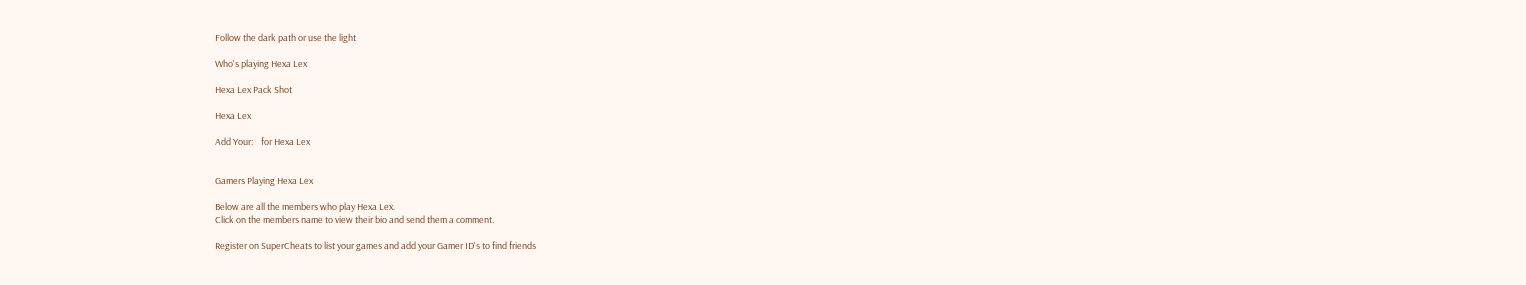Follow the dark path or use the light

Who's playing Hexa Lex

Hexa Lex Pack Shot

Hexa Lex

Add Your:    for Hexa Lex


Gamers Playing Hexa Lex

Below are all the members who play Hexa Lex.
Click on the members name to view their bio and send them a comment.

Register on SuperCheats to list your games and add your Gamer ID's to find friends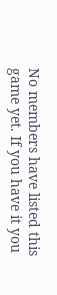No members have listed this game yet. If you have it you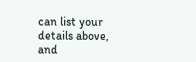can list your details above, and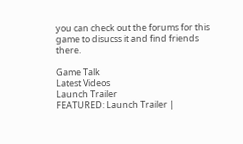you can check out the forums for this game to disucss it and find friends there.

Game Talk
Latest Videos
Launch Trailer
FEATURED: Launch Trailer |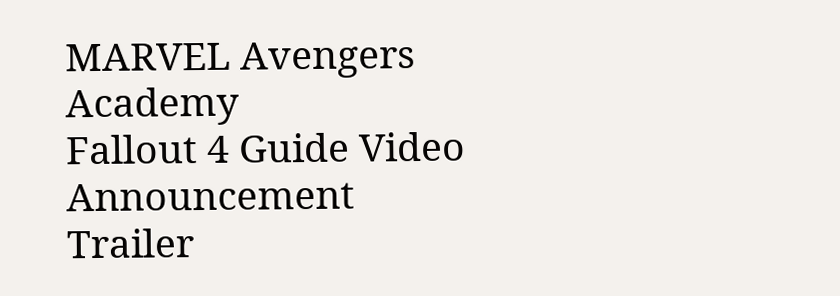MARVEL Avengers Academy
Fallout 4 Guide Video
Announcement Trailer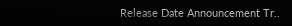Release Date Announcement Tr..